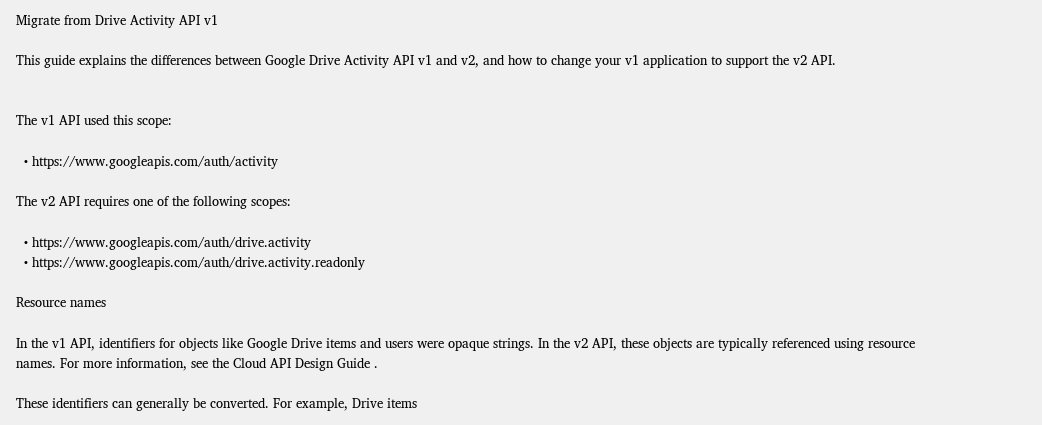Migrate from Drive Activity API v1

This guide explains the differences between Google Drive Activity API v1 and v2, and how to change your v1 application to support the v2 API.


The v1 API used this scope:

  • https://www.googleapis.com/auth/activity

The v2 API requires one of the following scopes:

  • https://www.googleapis.com/auth/drive.activity
  • https://www.googleapis.com/auth/drive.activity.readonly

Resource names

In the v1 API, identifiers for objects like Google Drive items and users were opaque strings. In the v2 API, these objects are typically referenced using resource names. For more information, see the Cloud API Design Guide .

These identifiers can generally be converted. For example, Drive items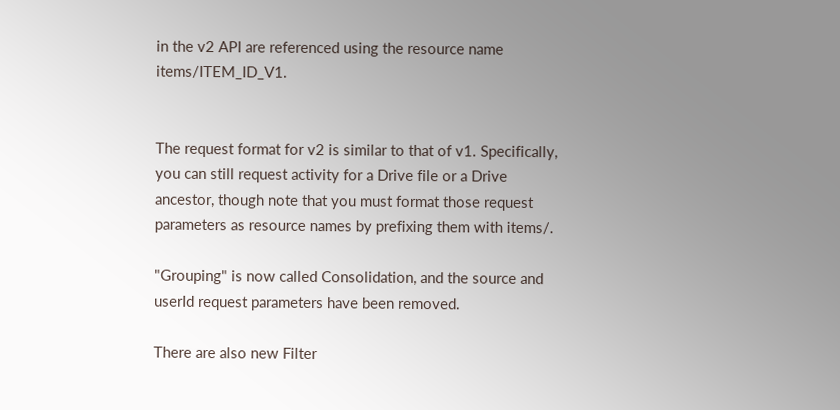in the v2 API are referenced using the resource name items/ITEM_ID_V1.


The request format for v2 is similar to that of v1. Specifically, you can still request activity for a Drive file or a Drive ancestor, though note that you must format those request parameters as resource names by prefixing them with items/.

"Grouping" is now called Consolidation, and the source and userId request parameters have been removed.

There are also new Filter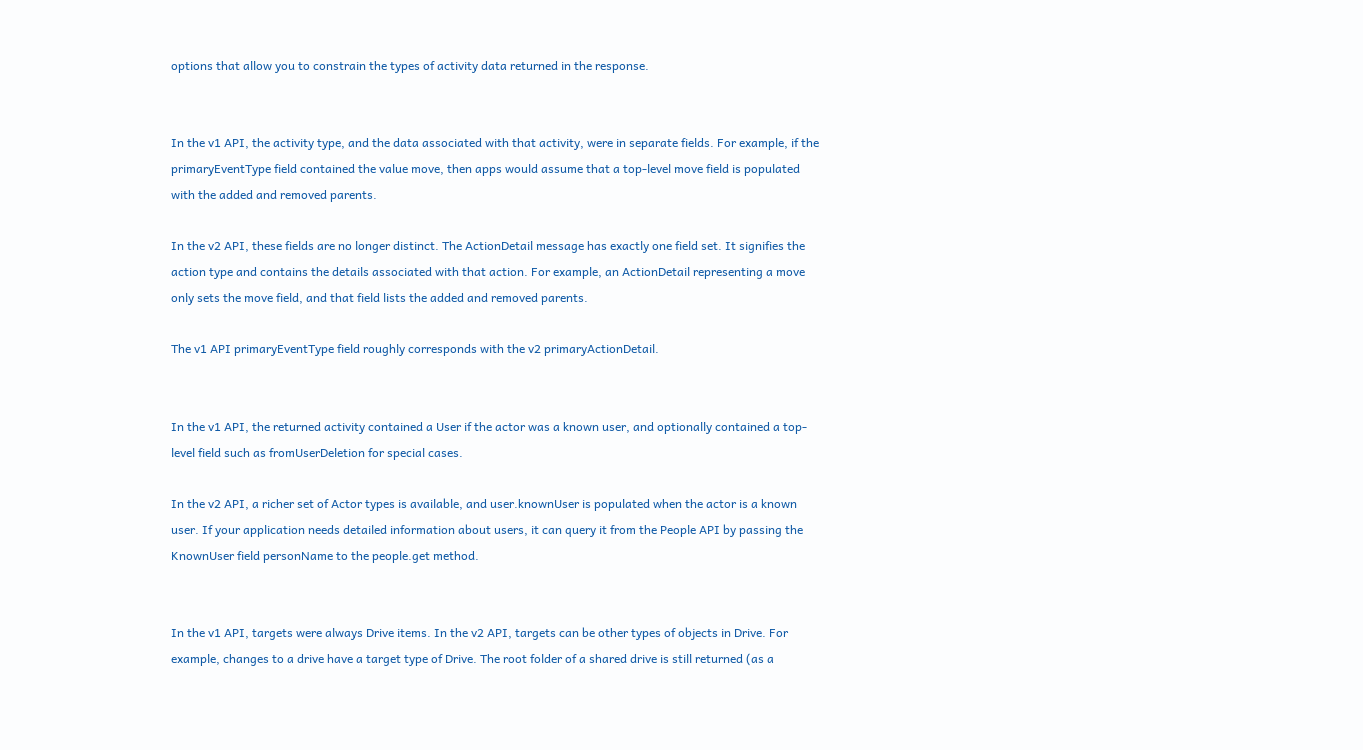options that allow you to constrain the types of activity data returned in the response.


In the v1 API, the activity type, and the data associated with that activity, were in separate fields. For example, if the primaryEventType field contained the value move, then apps would assume that a top-level move field is populated with the added and removed parents.

In the v2 API, these fields are no longer distinct. The ActionDetail message has exactly one field set. It signifies the action type and contains the details associated with that action. For example, an ActionDetail representing a move only sets the move field, and that field lists the added and removed parents.

The v1 API primaryEventType field roughly corresponds with the v2 primaryActionDetail.


In the v1 API, the returned activity contained a User if the actor was a known user, and optionally contained a top-level field such as fromUserDeletion for special cases.

In the v2 API, a richer set of Actor types is available, and user.knownUser is populated when the actor is a known user. If your application needs detailed information about users, it can query it from the People API by passing the KnownUser field personName to the people.get method.


In the v1 API, targets were always Drive items. In the v2 API, targets can be other types of objects in Drive. For example, changes to a drive have a target type of Drive. The root folder of a shared drive is still returned (as a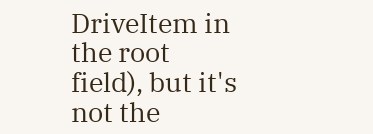DriveItem in the root field), but it's not the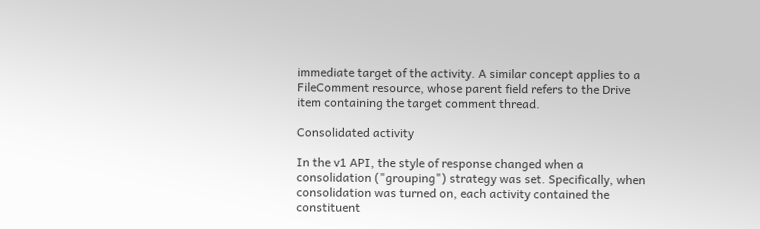immediate target of the activity. A similar concept applies to a FileComment resource, whose parent field refers to the Drive item containing the target comment thread.

Consolidated activity

In the v1 API, the style of response changed when a consolidation ("grouping") strategy was set. Specifically, when consolidation was turned on, each activity contained the constituent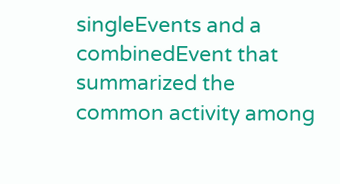singleEvents and a combinedEvent that summarized the common activity among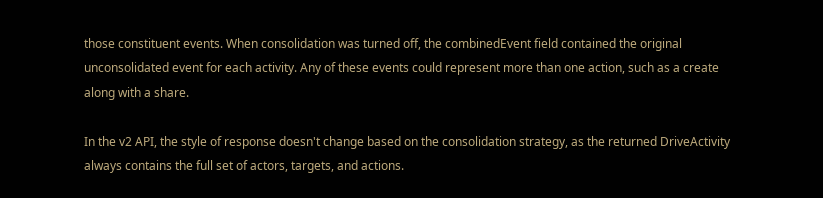those constituent events. When consolidation was turned off, the combinedEvent field contained the original unconsolidated event for each activity. Any of these events could represent more than one action, such as a create along with a share.

In the v2 API, the style of response doesn't change based on the consolidation strategy, as the returned DriveActivity always contains the full set of actors, targets, and actions.